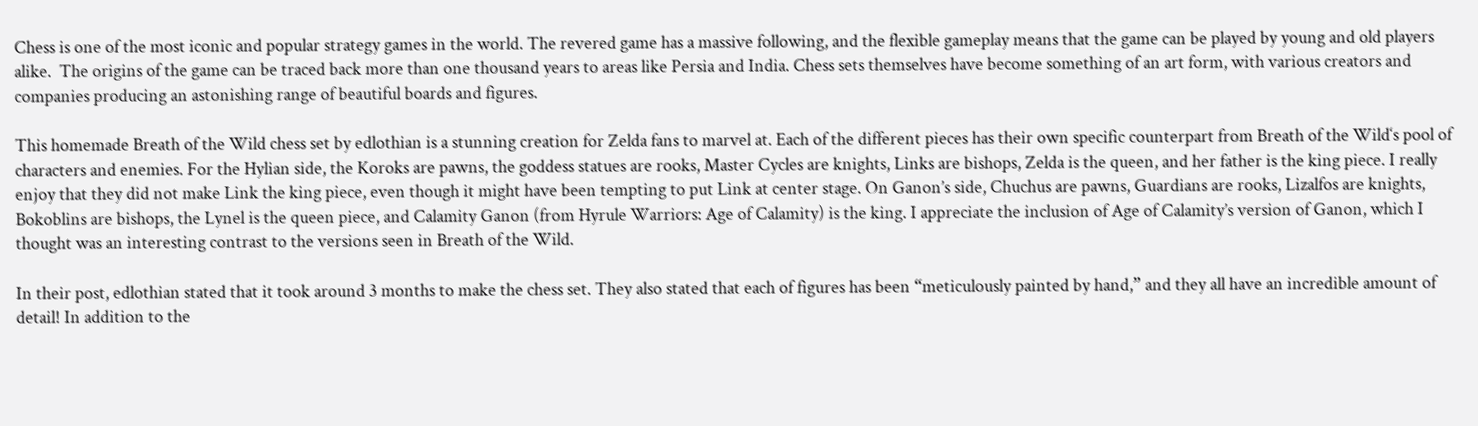Chess is one of the most iconic and popular strategy games in the world. The revered game has a massive following, and the flexible gameplay means that the game can be played by young and old players alike.  The origins of the game can be traced back more than one thousand years to areas like Persia and India. Chess sets themselves have become something of an art form, with various creators and companies producing an astonishing range of beautiful boards and figures.

This homemade Breath of the Wild chess set by edlothian is a stunning creation for Zelda fans to marvel at. Each of the different pieces has their own specific counterpart from Breath of the Wild‘s pool of characters and enemies. For the Hylian side, the Koroks are pawns, the goddess statues are rooks, Master Cycles are knights, Links are bishops, Zelda is the queen, and her father is the king piece. I really enjoy that they did not make Link the king piece, even though it might have been tempting to put Link at center stage. On Ganon’s side, Chuchus are pawns, Guardians are rooks, Lizalfos are knights, Bokoblins are bishops, the Lynel is the queen piece, and Calamity Ganon (from Hyrule Warriors: Age of Calamity) is the king. I appreciate the inclusion of Age of Calamity’s version of Ganon, which I thought was an interesting contrast to the versions seen in Breath of the Wild.

In their post, edlothian stated that it took around 3 months to make the chess set. They also stated that each of figures has been “meticulously painted by hand,” and they all have an incredible amount of detail! In addition to the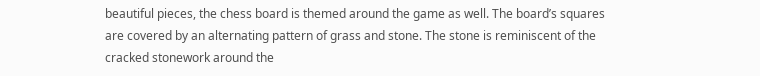beautiful pieces, the chess board is themed around the game as well. The board’s squares are covered by an alternating pattern of grass and stone. The stone is reminiscent of the cracked stonework around the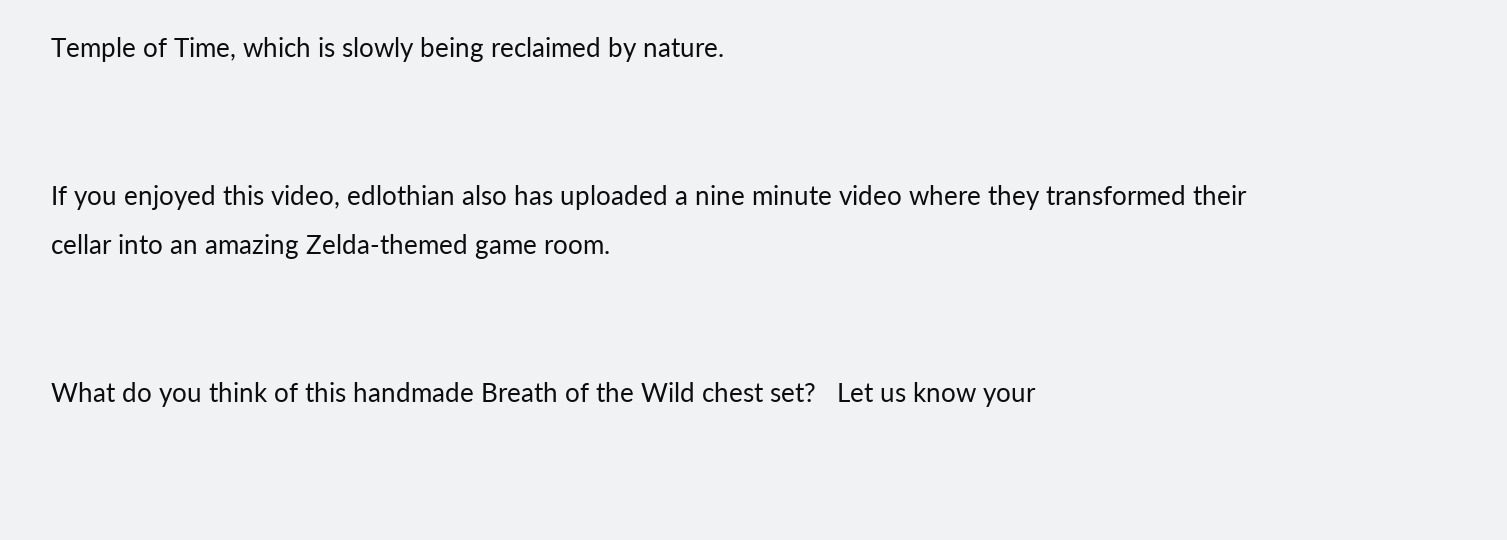Temple of Time, which is slowly being reclaimed by nature.


If you enjoyed this video, edlothian also has uploaded a nine minute video where they transformed their cellar into an amazing Zelda-themed game room.


What do you think of this handmade Breath of the Wild chest set?   Let us know your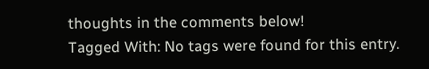thoughts in the comments below!
Tagged With: No tags were found for this entry.